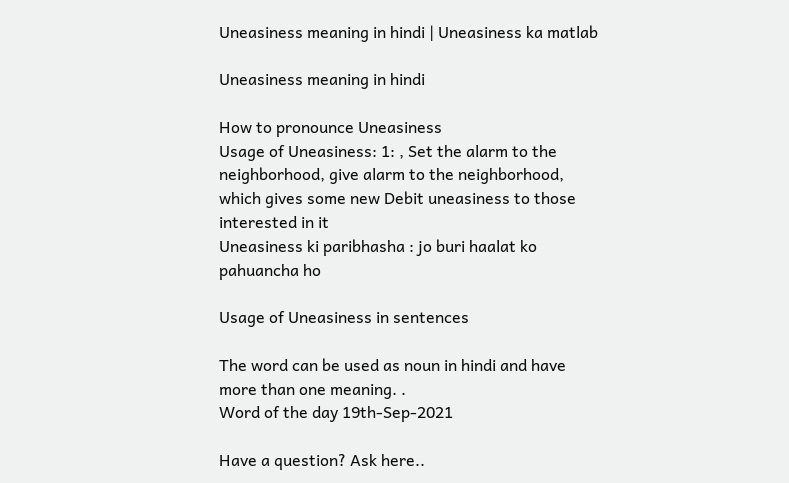Uneasiness meaning in hindi | Uneasiness ka matlab

Uneasiness meaning in hindi

How to pronounce Uneasiness
Usage of Uneasiness: 1: , Set the alarm to the neighborhood, give alarm to the neighborhood, which gives some new Debit uneasiness to those interested in it
Uneasiness ki paribhasha : jo buri haalat ko pahuancha ho

Usage of Uneasiness in sentences

The word can be used as noun in hindi and have more than one meaning. .
Word of the day 19th-Sep-2021

Have a question? Ask here..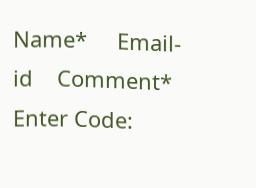Name*     Email-id    Comment* Enter Code: